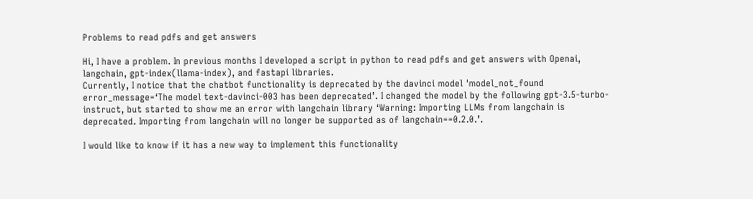Problems to read pdfs and get answers

Hi, I have a problem. In previous months I developed a script in python to read pdfs and get answers with Openai, langchain, gpt-index(llama-index), and fastapi libraries.
Currently, I notice that the chatbot functionality is deprecated by the davinci model 'model_not_found error_message=‘The model text-davinci-003 has been deprecated’. I changed the model by the following gpt-3.5-turbo-instruct, but started to show me an error with langchain library ‘Warning: Importing LLMs from langchain is deprecated. Importing from langchain will no longer be supported as of langchain==0.2.0.’.

I would like to know if it has a new way to implement this functionality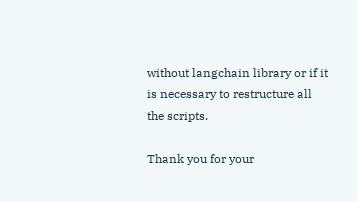without langchain library or if it is necessary to restructure all the scripts.

Thank you for your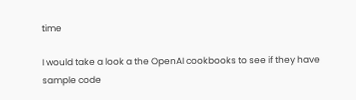time

I would take a look a the OpenAI cookbooks to see if they have sample code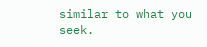similar to what you seek.